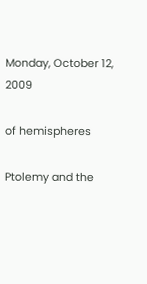Monday, October 12, 2009

of hemispheres

Ptolemy and the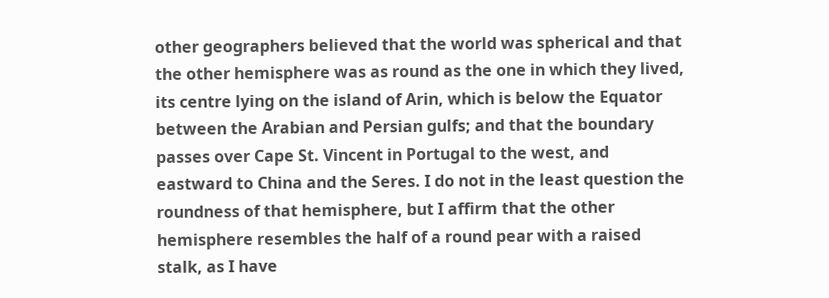other geographers believed that the world was spherical and that the other hemisphere was as round as the one in which they lived, its centre lying on the island of Arin, which is below the Equator between the Arabian and Persian gulfs; and that the boundary passes over Cape St. Vincent in Portugal to the west, and eastward to China and the Seres. I do not in the least question the roundness of that hemisphere, but I affirm that the other hemisphere resembles the half of a round pear with a raised stalk, as I have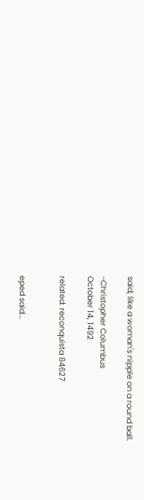said, like a woman's nipple on a round ball.

-Christopher Columbus
October 14, 1492

related: reconquista 84627


eped said...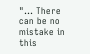"… There can be no mistake in this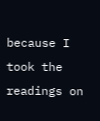because I took the readings on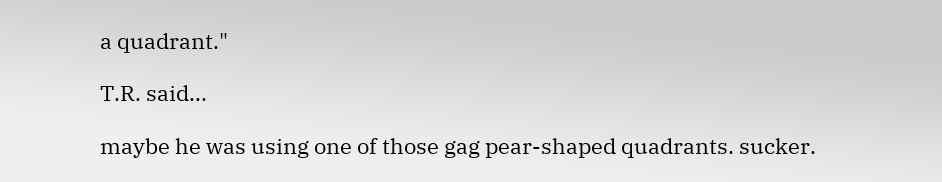a quadrant."

T.R. said...

maybe he was using one of those gag pear-shaped quadrants. sucker.